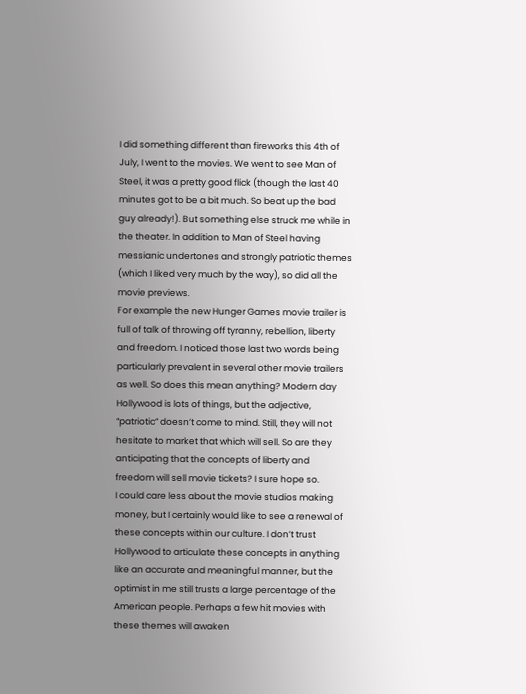I did something different than fireworks this 4th of July, I went to the movies. We went to see Man of Steel, it was a pretty good flick (though the last 40 minutes got to be a bit much. So beat up the bad guy already!). But something else struck me while in the theater. In addition to Man of Steel having messianic undertones and strongly patriotic themes (which I liked very much by the way), so did all the movie previews.
For example the new Hunger Games movie trailer is full of talk of throwing off tyranny, rebellion, liberty and freedom. I noticed those last two words being particularly prevalent in several other movie trailers as well. So does this mean anything? Modern day Hollywood is lots of things, but the adjective, “patriotic” doesn’t come to mind. Still, they will not hesitate to market that which will sell. So are they anticipating that the concepts of liberty and freedom will sell movie tickets? I sure hope so.
I could care less about the movie studios making money, but I certainly would like to see a renewal of these concepts within our culture. I don’t trust Hollywood to articulate these concepts in anything like an accurate and meaningful manner, but the optimist in me still trusts a large percentage of the American people. Perhaps a few hit movies with these themes will awaken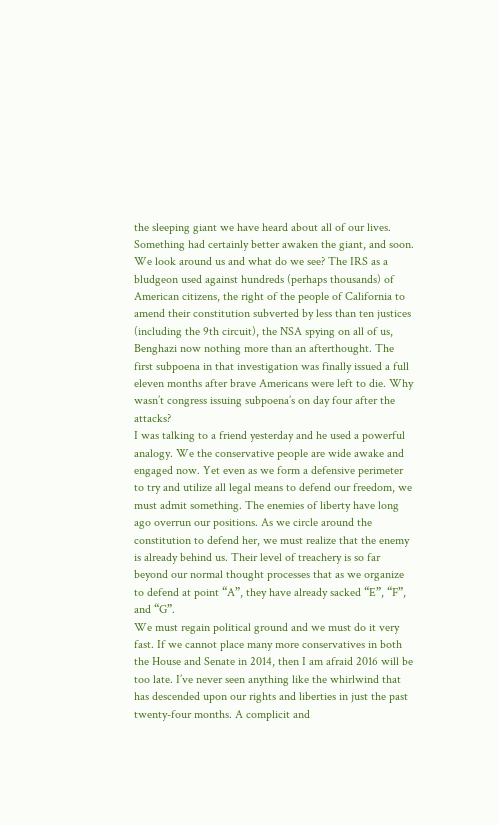the sleeping giant we have heard about all of our lives. Something had certainly better awaken the giant, and soon.
We look around us and what do we see? The IRS as a bludgeon used against hundreds (perhaps thousands) of American citizens, the right of the people of California to amend their constitution subverted by less than ten justices (including the 9th circuit), the NSA spying on all of us, Benghazi now nothing more than an afterthought. The first subpoena in that investigation was finally issued a full eleven months after brave Americans were left to die. Why wasn’t congress issuing subpoena’s on day four after the attacks?
I was talking to a friend yesterday and he used a powerful analogy. We the conservative people are wide awake and engaged now. Yet even as we form a defensive perimeter to try and utilize all legal means to defend our freedom, we must admit something. The enemies of liberty have long ago overrun our positions. As we circle around the constitution to defend her, we must realize that the enemy is already behind us. Their level of treachery is so far beyond our normal thought processes that as we organize to defend at point “A”, they have already sacked “E”, “F”, and “G”.
We must regain political ground and we must do it very fast. If we cannot place many more conservatives in both the House and Senate in 2014, then I am afraid 2016 will be too late. I’ve never seen anything like the whirlwind that has descended upon our rights and liberties in just the past twenty-four months. A complicit and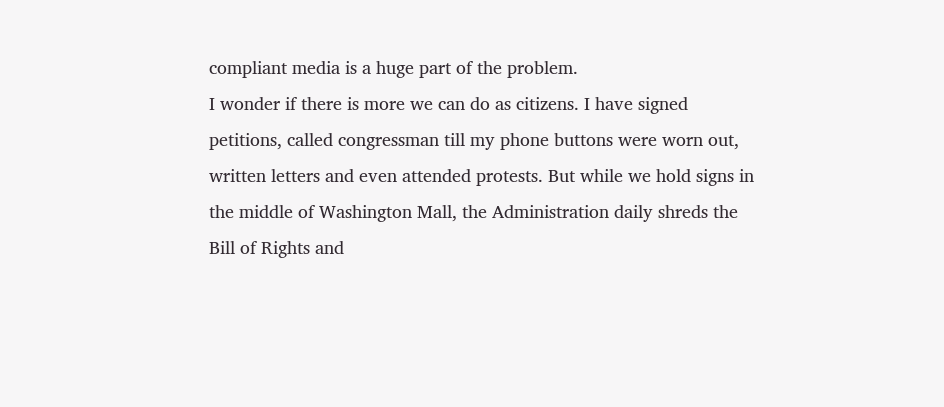compliant media is a huge part of the problem.
I wonder if there is more we can do as citizens. I have signed petitions, called congressman till my phone buttons were worn out, written letters and even attended protests. But while we hold signs in the middle of Washington Mall, the Administration daily shreds the Bill of Rights and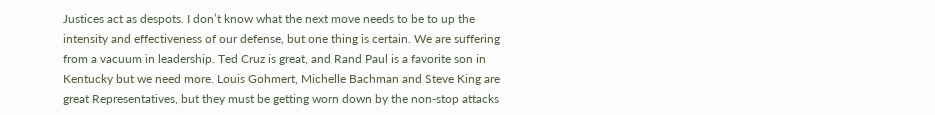Justices act as despots. I don’t know what the next move needs to be to up the intensity and effectiveness of our defense, but one thing is certain. We are suffering from a vacuum in leadership. Ted Cruz is great, and Rand Paul is a favorite son in Kentucky but we need more. Louis Gohmert, Michelle Bachman and Steve King are great Representatives, but they must be getting worn down by the non-stop attacks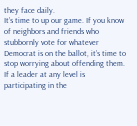they face daily.
It’s time to up our game. If you know of neighbors and friends who stubbornly vote for whatever Democrat is on the ballot, it’s time to stop worrying about offending them. If a leader at any level is participating in the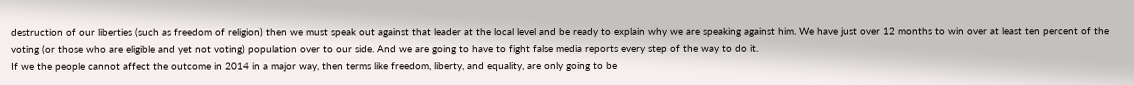destruction of our liberties (such as freedom of religion) then we must speak out against that leader at the local level and be ready to explain why we are speaking against him. We have just over 12 months to win over at least ten percent of the voting (or those who are eligible and yet not voting) population over to our side. And we are going to have to fight false media reports every step of the way to do it.
If we the people cannot affect the outcome in 2014 in a major way, then terms like freedom, liberty, and equality, are only going to be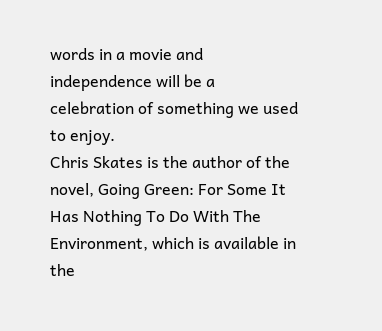words in a movie and independence will be a celebration of something we used to enjoy.
Chris Skates is the author of the novel, Going Green: For Some It Has Nothing To Do With The Environment, which is available in the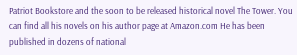Patriot Bookstore and the soon to be released historical novel The Tower. You can find all his novels on his author page at Amazon.com He has been published in dozens of national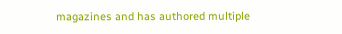magazines and has authored multiple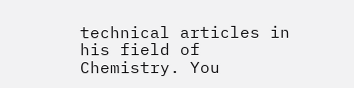technical articles in his field of Chemistry. You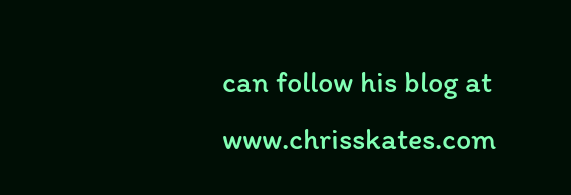can follow his blog at www.chrisskates.com